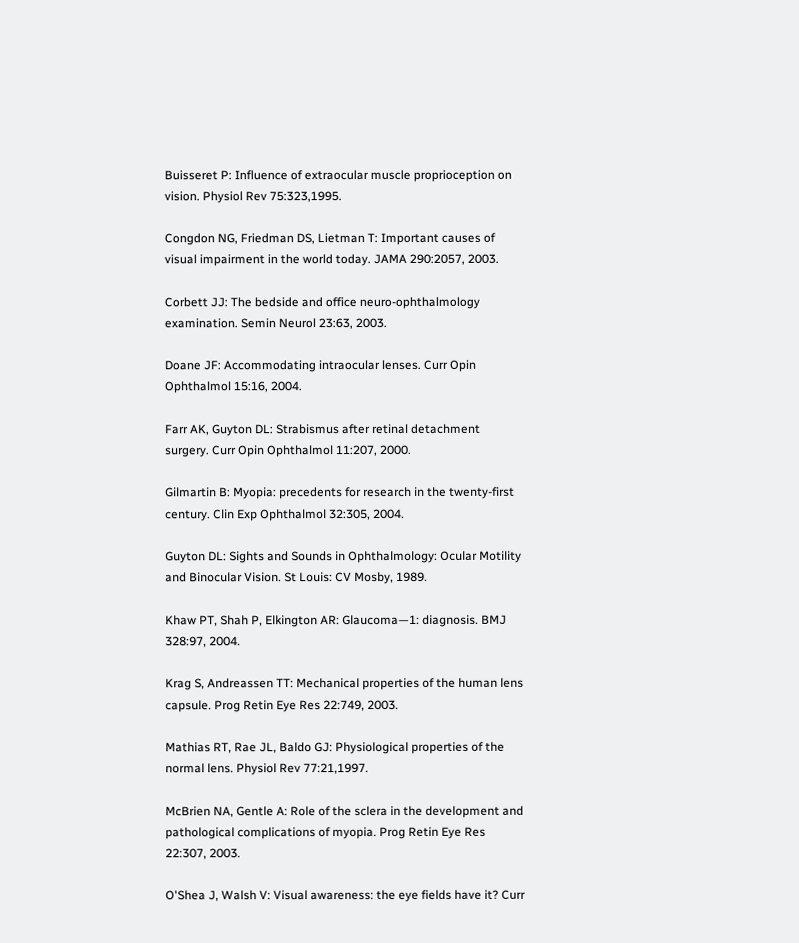Buisseret P: Influence of extraocular muscle proprioception on vision. Physiol Rev 75:323,1995.

Congdon NG, Friedman DS, Lietman T: Important causes of visual impairment in the world today. JAMA 290:2057, 2003.

Corbett JJ: The bedside and office neuro-ophthalmology examination. Semin Neurol 23:63, 2003.

Doane JF: Accommodating intraocular lenses. Curr Opin Ophthalmol 15:16, 2004.

Farr AK, Guyton DL: Strabismus after retinal detachment surgery. Curr Opin Ophthalmol 11:207, 2000.

Gilmartin B: Myopia: precedents for research in the twenty-first century. Clin Exp Ophthalmol 32:305, 2004.

Guyton DL: Sights and Sounds in Ophthalmology: Ocular Motility and Binocular Vision. St Louis: CV Mosby, 1989.

Khaw PT, Shah P, Elkington AR: Glaucoma—1: diagnosis. BMJ 328:97, 2004.

Krag S, Andreassen TT: Mechanical properties of the human lens capsule. Prog Retin Eye Res 22:749, 2003.

Mathias RT, Rae JL, Baldo GJ: Physiological properties of the normal lens. Physiol Rev 77:21,1997.

McBrien NA, Gentle A: Role of the sclera in the development and pathological complications of myopia. Prog Retin Eye Res 22:307, 2003.

O'Shea J, Walsh V: Visual awareness: the eye fields have it? Curr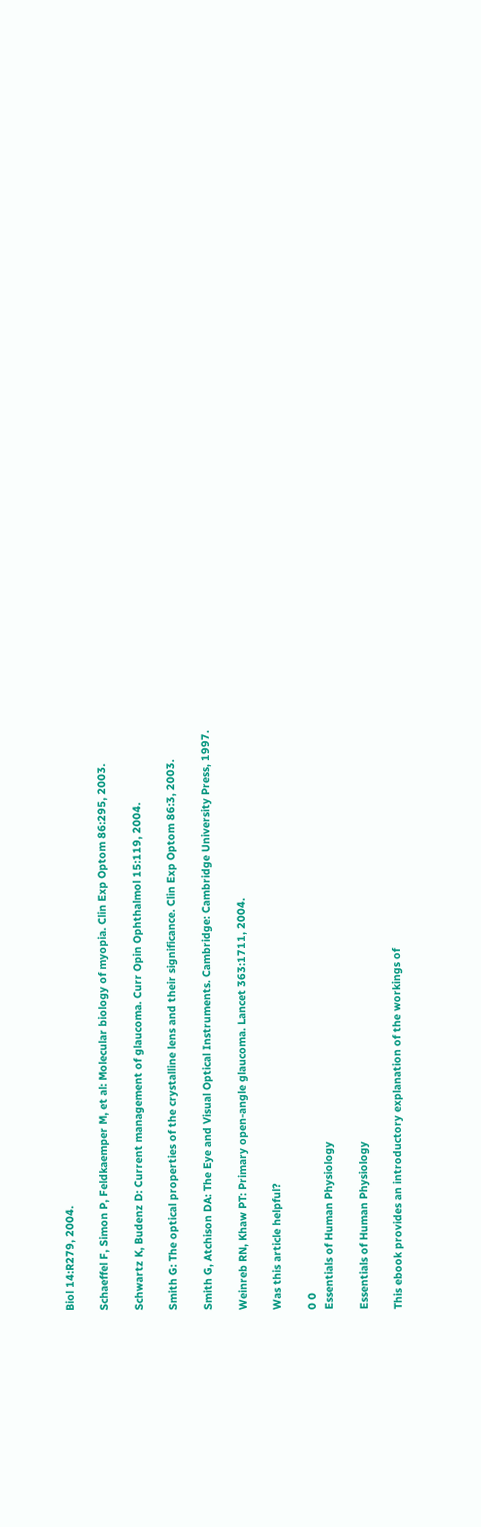Biol 14:R279, 2004.

Schaeffel F, Simon P, Feldkaemper M, et al: Molecular biology of myopia. Clin Exp Optom 86:295, 2003.

Schwartz K, Budenz D: Current management of glaucoma. Curr Opin Ophthalmol 15:119, 2004.

Smith G: The optical properties of the crystalline lens and their significance. Clin Exp Optom 86:3, 2003.

Smith G, Atchison DA: The Eye and Visual Optical Instruments. Cambridge: Cambridge University Press, 1997.

Weinreb RN, Khaw PT: Primary open-angle glaucoma. Lancet 363:1711, 2004.

Was this article helpful?

0 0
Essentials of Human Physiology

Essentials of Human Physiology

This ebook provides an introductory explanation of the workings of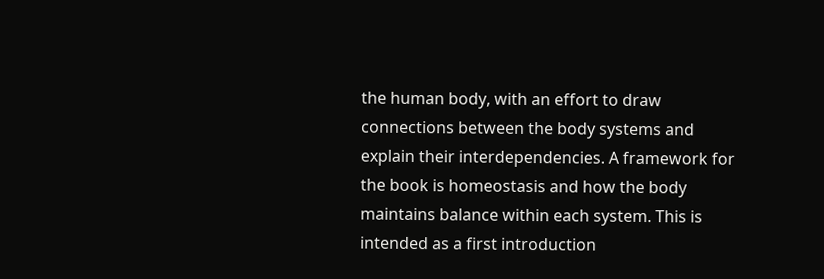the human body, with an effort to draw connections between the body systems and explain their interdependencies. A framework for the book is homeostasis and how the body maintains balance within each system. This is intended as a first introduction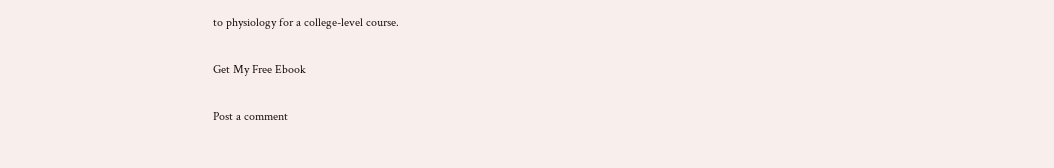to physiology for a college-level course.

Get My Free Ebook

Post a comment